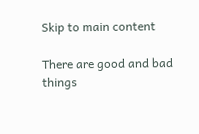Skip to main content

There are good and bad things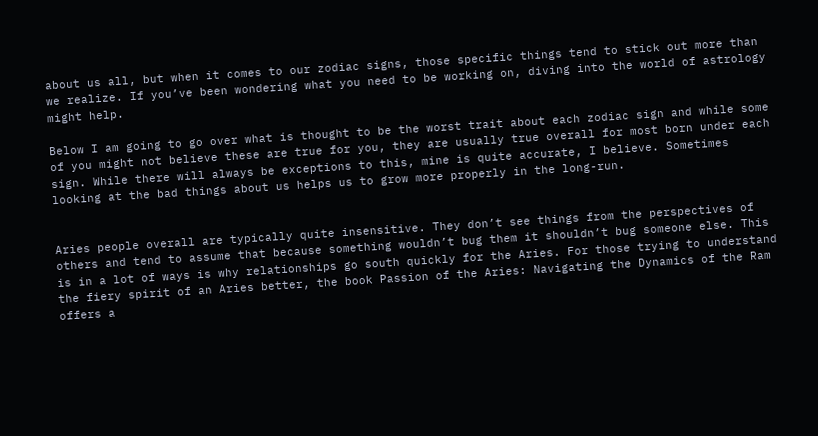about us all, but when it comes to our zodiac signs, those specific things tend to stick out more than we realize. If you’ve been wondering what you need to be working on, diving into the world of astrology might help.

Below I am going to go over what is thought to be the worst trait about each zodiac sign and while some of you might not believe these are true for you, they are usually true overall for most born under each sign. While there will always be exceptions to this, mine is quite accurate, I believe. Sometimes looking at the bad things about us helps us to grow more properly in the long-run.


Aries people overall are typically quite insensitive. They don’t see things from the perspectives of others and tend to assume that because something wouldn’t bug them it shouldn’t bug someone else. This is in a lot of ways is why relationships go south quickly for the Aries. For those trying to understand the fiery spirit of an Aries better, the book Passion of the Aries: Navigating the Dynamics of the Ram offers a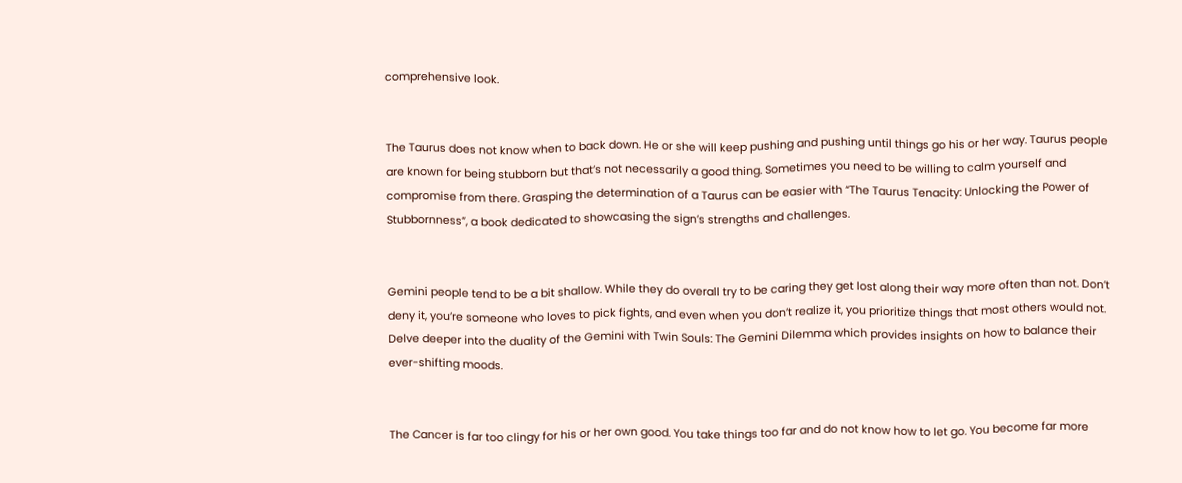comprehensive look.


The Taurus does not know when to back down. He or she will keep pushing and pushing until things go his or her way. Taurus people are known for being stubborn but that’s not necessarily a good thing. Sometimes you need to be willing to calm yourself and compromise from there. Grasping the determination of a Taurus can be easier with “The Taurus Tenacity: Unlocking the Power of Stubbornness”, a book dedicated to showcasing the sign’s strengths and challenges.


Gemini people tend to be a bit shallow. While they do overall try to be caring they get lost along their way more often than not. Don’t deny it, you’re someone who loves to pick fights, and even when you don’t realize it, you prioritize things that most others would not. Delve deeper into the duality of the Gemini with Twin Souls: The Gemini Dilemma which provides insights on how to balance their ever-shifting moods.


The Cancer is far too clingy for his or her own good. You take things too far and do not know how to let go. You become far more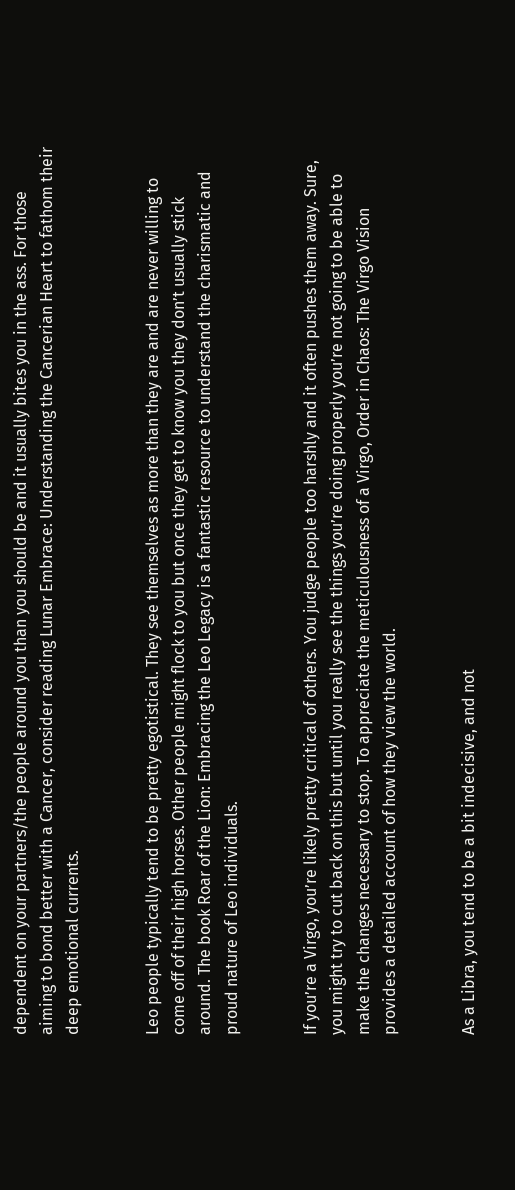dependent on your partners/the people around you than you should be and it usually bites you in the ass. For those aiming to bond better with a Cancer, consider reading Lunar Embrace: Understanding the Cancerian Heart to fathom their deep emotional currents.


Leo people typically tend to be pretty egotistical. They see themselves as more than they are and are never willing to come off of their high horses. Other people might flock to you but once they get to know you they don’t usually stick around. The book Roar of the Lion: Embracing the Leo Legacy is a fantastic resource to understand the charismatic and proud nature of Leo individuals.


If you’re a Virgo, you’re likely pretty critical of others. You judge people too harshly and it often pushes them away. Sure, you might try to cut back on this but until you really see the things you’re doing properly you’re not going to be able to make the changes necessary to stop. To appreciate the meticulousness of a Virgo, Order in Chaos: The Virgo Vision provides a detailed account of how they view the world.


As a Libra, you tend to be a bit indecisive, and not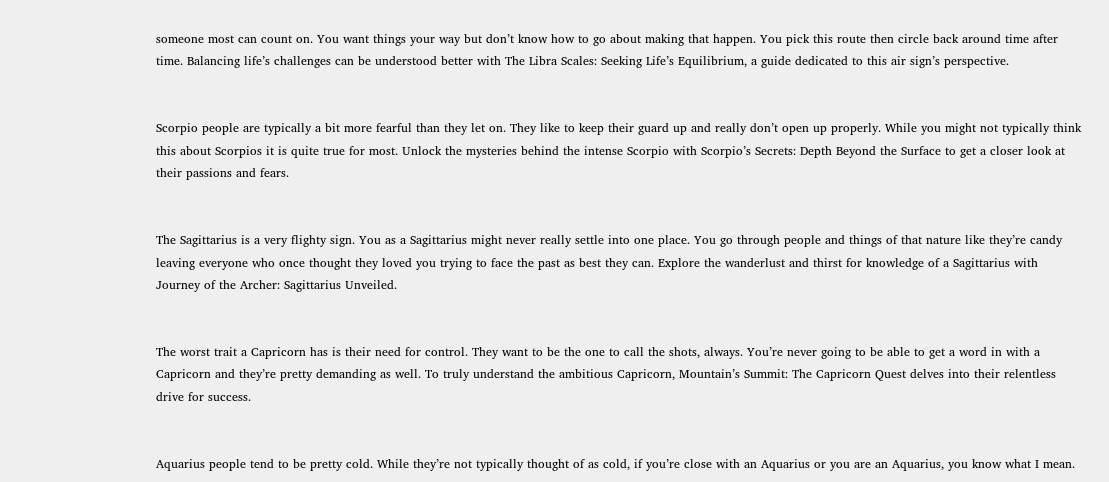someone most can count on. You want things your way but don’t know how to go about making that happen. You pick this route then circle back around time after time. Balancing life’s challenges can be understood better with The Libra Scales: Seeking Life’s Equilibrium, a guide dedicated to this air sign’s perspective.


Scorpio people are typically a bit more fearful than they let on. They like to keep their guard up and really don’t open up properly. While you might not typically think this about Scorpios it is quite true for most. Unlock the mysteries behind the intense Scorpio with Scorpio’s Secrets: Depth Beyond the Surface to get a closer look at their passions and fears.


The Sagittarius is a very flighty sign. You as a Sagittarius might never really settle into one place. You go through people and things of that nature like they’re candy leaving everyone who once thought they loved you trying to face the past as best they can. Explore the wanderlust and thirst for knowledge of a Sagittarius with Journey of the Archer: Sagittarius Unveiled.


The worst trait a Capricorn has is their need for control. They want to be the one to call the shots, always. You’re never going to be able to get a word in with a Capricorn and they’re pretty demanding as well. To truly understand the ambitious Capricorn, Mountain’s Summit: The Capricorn Quest delves into their relentless drive for success.


Aquarius people tend to be pretty cold. While they’re not typically thought of as cold, if you’re close with an Aquarius or you are an Aquarius, you know what I mean.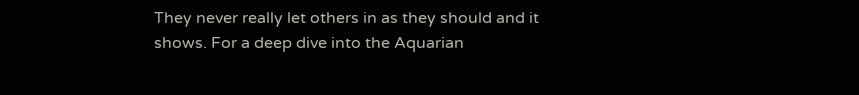They never really let others in as they should and it shows. For a deep dive into the Aquarian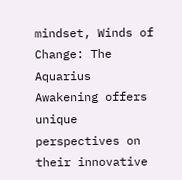mindset, Winds of Change: The Aquarius Awakening offers unique perspectives on their innovative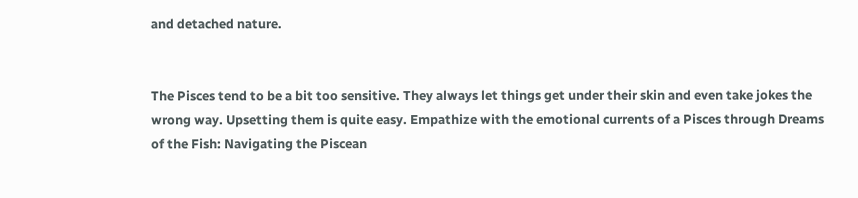and detached nature.


The Pisces tend to be a bit too sensitive. They always let things get under their skin and even take jokes the wrong way. Upsetting them is quite easy. Empathize with the emotional currents of a Pisces through Dreams of the Fish: Navigating the Piscean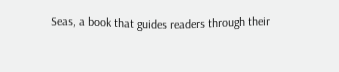Seas, a book that guides readers through their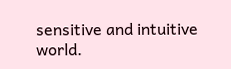sensitive and intuitive world.